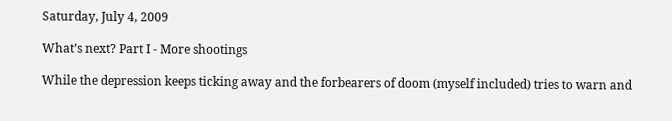Saturday, July 4, 2009

What’s next? Part I - More shootings

While the depression keeps ticking away and the forbearers of doom (myself included) tries to warn and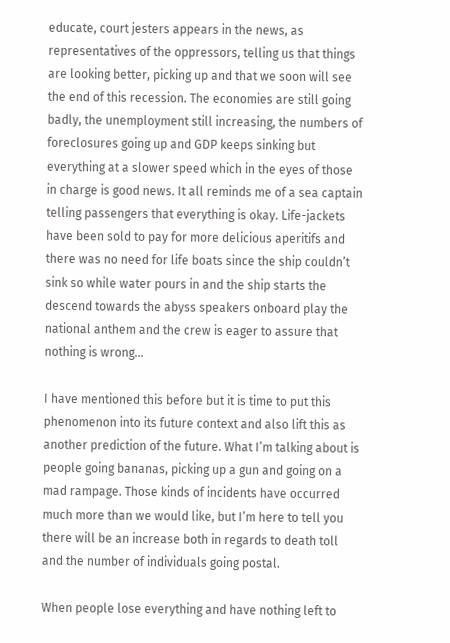educate, court jesters appears in the news, as representatives of the oppressors, telling us that things are looking better, picking up and that we soon will see the end of this recession. The economies are still going badly, the unemployment still increasing, the numbers of foreclosures going up and GDP keeps sinking but everything at a slower speed which in the eyes of those in charge is good news. It all reminds me of a sea captain telling passengers that everything is okay. Life-jackets have been sold to pay for more delicious aperitifs and there was no need for life boats since the ship couldn’t sink so while water pours in and the ship starts the descend towards the abyss speakers onboard play the national anthem and the crew is eager to assure that nothing is wrong...

I have mentioned this before but it is time to put this phenomenon into its future context and also lift this as another prediction of the future. What I’m talking about is people going bananas, picking up a gun and going on a mad rampage. Those kinds of incidents have occurred much more than we would like, but I’m here to tell you there will be an increase both in regards to death toll and the number of individuals going postal.

When people lose everything and have nothing left to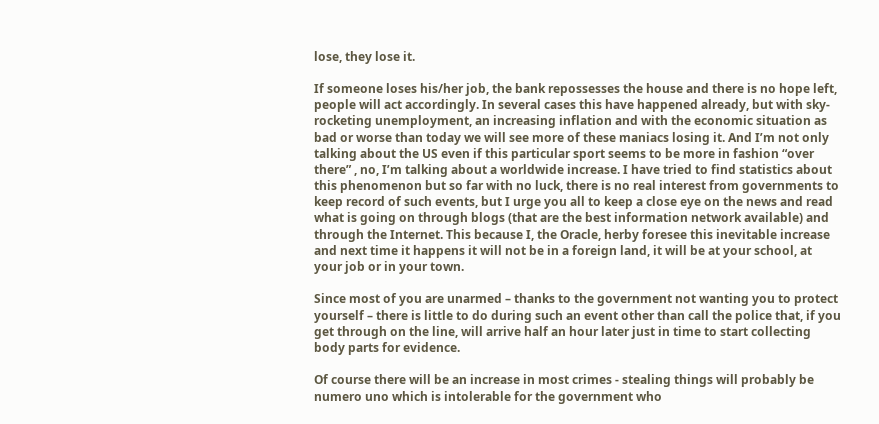lose, they lose it.

If someone loses his/her job, the bank repossesses the house and there is no hope left, people will act accordingly. In several cases this have happened already, but with sky-rocketing unemployment, an increasing inflation and with the economic situation as bad or worse than today we will see more of these maniacs losing it. And I’m not only talking about the US even if this particular sport seems to be more in fashion “over there” , no, I’m talking about a worldwide increase. I have tried to find statistics about this phenomenon but so far with no luck, there is no real interest from governments to keep record of such events, but I urge you all to keep a close eye on the news and read what is going on through blogs (that are the best information network available) and through the Internet. This because I, the Oracle, herby foresee this inevitable increase and next time it happens it will not be in a foreign land, it will be at your school, at your job or in your town.

Since most of you are unarmed – thanks to the government not wanting you to protect yourself – there is little to do during such an event other than call the police that, if you get through on the line, will arrive half an hour later just in time to start collecting body parts for evidence.

Of course there will be an increase in most crimes - stealing things will probably be numero uno which is intolerable for the government who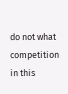do not what competition in this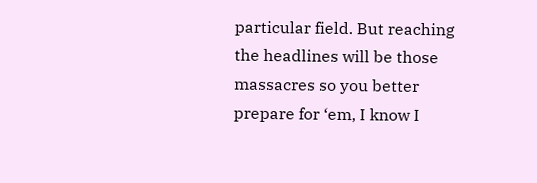particular field. But reaching the headlines will be those massacres so you better prepare for ‘em, I know I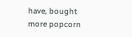have, bought more popcorn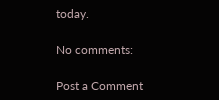today.

No comments:

Post a Comment